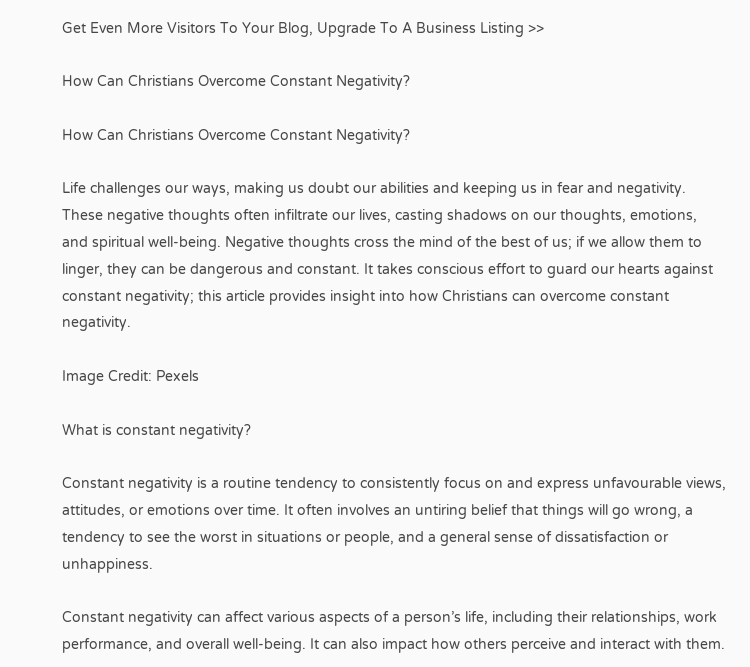Get Even More Visitors To Your Blog, Upgrade To A Business Listing >>

How Can Christians Overcome Constant Negativity?

How Can Christians Overcome Constant Negativity?

Life challenges our ways, making us doubt our abilities and keeping us in fear and negativity. These negative thoughts often infiltrate our lives, casting shadows on our thoughts, emotions, and spiritual well-being. Negative thoughts cross the mind of the best of us; if we allow them to linger, they can be dangerous and constant. It takes conscious effort to guard our hearts against constant negativity; this article provides insight into how Christians can overcome constant negativity.

Image Credit: Pexels

What is constant negativity?

Constant negativity is a routine tendency to consistently focus on and express unfavourable views, attitudes, or emotions over time. It often involves an untiring belief that things will go wrong, a tendency to see the worst in situations or people, and a general sense of dissatisfaction or unhappiness.

Constant negativity can affect various aspects of a person’s life, including their relationships, work performance, and overall well-being. It can also impact how others perceive and interact with them.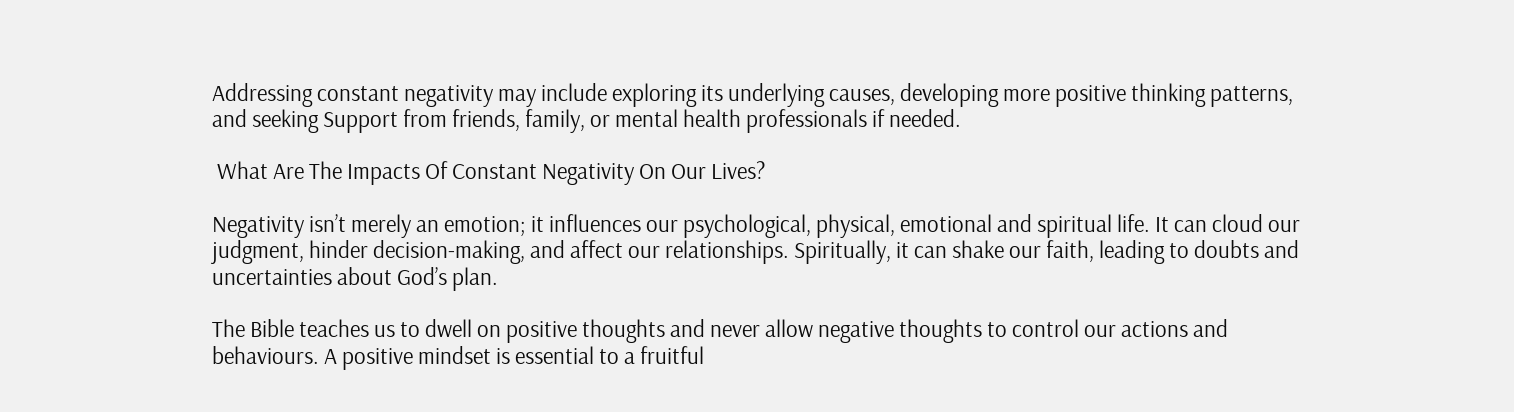Addressing constant negativity may include exploring its underlying causes, developing more positive thinking patterns, and seeking Support from friends, family, or mental health professionals if needed.

 What Are The Impacts Of Constant Negativity On Our Lives?

Negativity isn’t merely an emotion; it influences our psychological, physical, emotional and spiritual life. It can cloud our judgment, hinder decision-making, and affect our relationships. Spiritually, it can shake our faith, leading to doubts and uncertainties about God’s plan.

The Bible teaches us to dwell on positive thoughts and never allow negative thoughts to control our actions and behaviours. A positive mindset is essential to a fruitful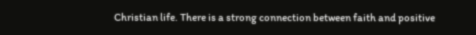Christian life. There is a strong connection between faith and positive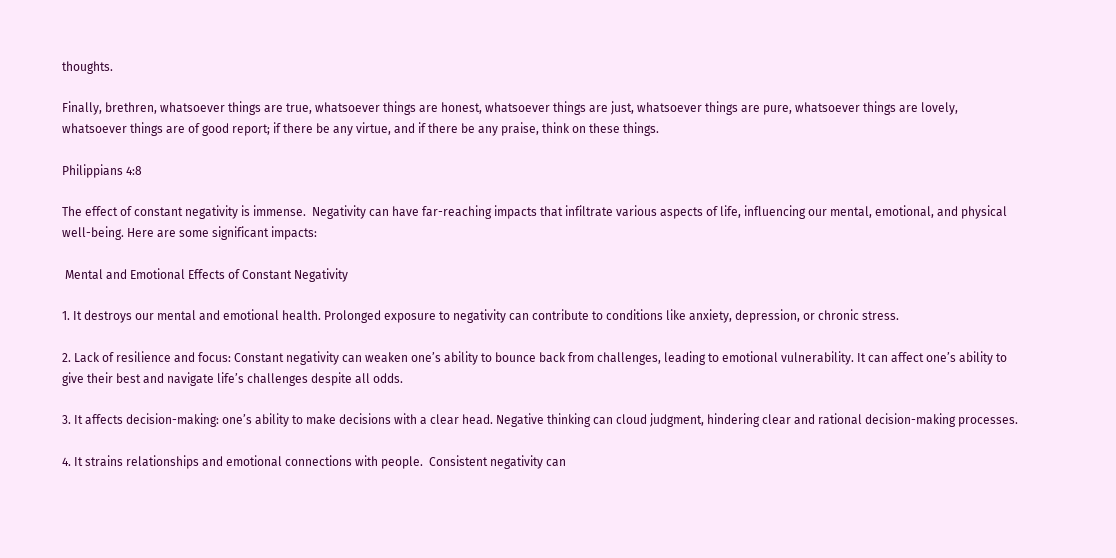thoughts.

Finally, brethren, whatsoever things are true, whatsoever things are honest, whatsoever things are just, whatsoever things are pure, whatsoever things are lovely, whatsoever things are of good report; if there be any virtue, and if there be any praise, think on these things.

Philippians 4:8

The effect of constant negativity is immense.  Negativity can have far-reaching impacts that infiltrate various aspects of life, influencing our mental, emotional, and physical well-being. Here are some significant impacts:

 Mental and Emotional Effects of Constant Negativity

1. It destroys our mental and emotional health. Prolonged exposure to negativity can contribute to conditions like anxiety, depression, or chronic stress.

2. Lack of resilience and focus: Constant negativity can weaken one’s ability to bounce back from challenges, leading to emotional vulnerability. It can affect one’s ability to give their best and navigate life’s challenges despite all odds.

3. It affects decision-making: one’s ability to make decisions with a clear head. Negative thinking can cloud judgment, hindering clear and rational decision-making processes.

4. It strains relationships and emotional connections with people.  Consistent negativity can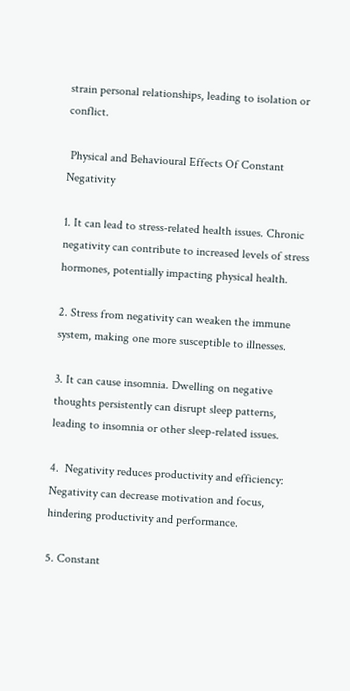strain personal relationships, leading to isolation or conflict.

 Physical and Behavioural Effects Of Constant Negativity

1. It can lead to stress-related health issues. Chronic negativity can contribute to increased levels of stress hormones, potentially impacting physical health.

2. Stress from negativity can weaken the immune system, making one more susceptible to illnesses.

3. It can cause insomnia. Dwelling on negative thoughts persistently can disrupt sleep patterns, leading to insomnia or other sleep-related issues.

4.  Negativity reduces productivity and efficiency:  Negativity can decrease motivation and focus, hindering productivity and performance.

5. Constant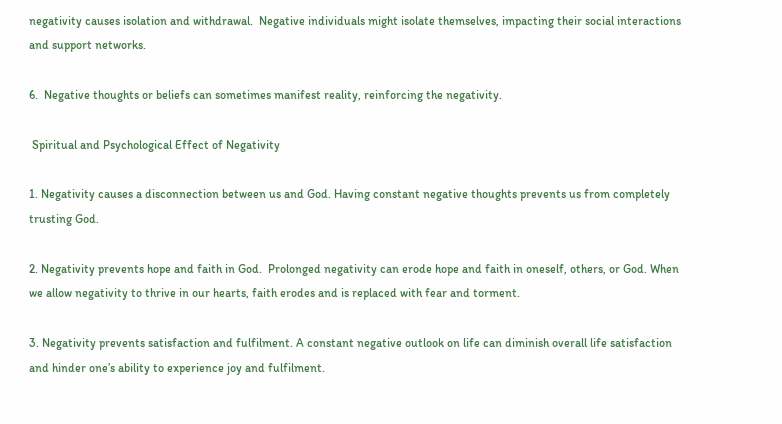negativity causes isolation and withdrawal.  Negative individuals might isolate themselves, impacting their social interactions and support networks.

6.  Negative thoughts or beliefs can sometimes manifest reality, reinforcing the negativity.

 Spiritual and Psychological Effect of Negativity

1. Negativity causes a disconnection between us and God. Having constant negative thoughts prevents us from completely trusting God.

2. Negativity prevents hope and faith in God.  Prolonged negativity can erode hope and faith in oneself, others, or God. When we allow negativity to thrive in our hearts, faith erodes and is replaced with fear and torment.

3. Negativity prevents satisfaction and fulfilment. A constant negative outlook on life can diminish overall life satisfaction and hinder one’s ability to experience joy and fulfilment.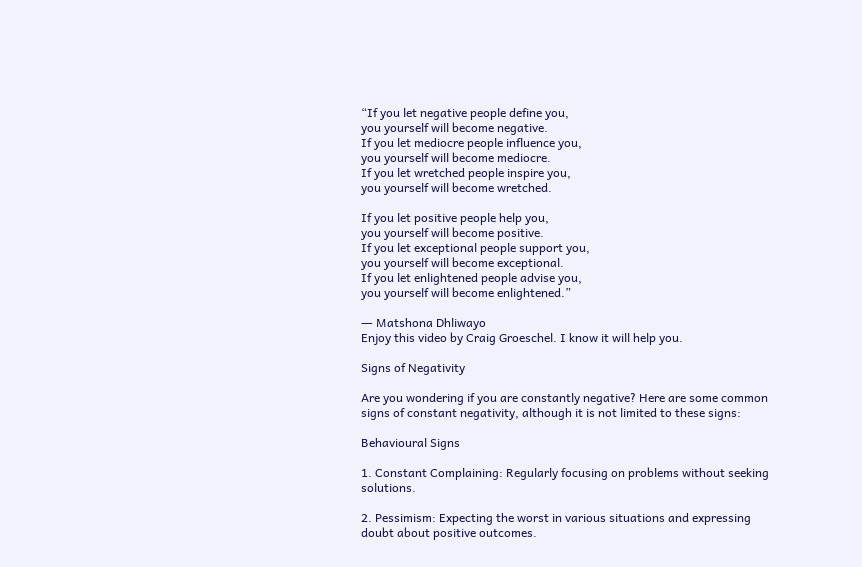“If you let negative people define you,
you yourself will become negative.
If you let mediocre people influence you,
you yourself will become mediocre.
If you let wretched people inspire you,
you yourself will become wretched.

If you let positive people help you,
you yourself will become positive.
If you let exceptional people support you,
you yourself will become exceptional.
If you let enlightened people advise you,
you yourself will become enlightened.”

― Matshona Dhliwayo
Enjoy this video by Craig Groeschel. I know it will help you.

Signs of Negativity

Are you wondering if you are constantly negative? Here are some common signs of constant negativity, although it is not limited to these signs:

Behavioural Signs

1. Constant Complaining: Regularly focusing on problems without seeking solutions.

2. Pessimism: Expecting the worst in various situations and expressing doubt about positive outcomes.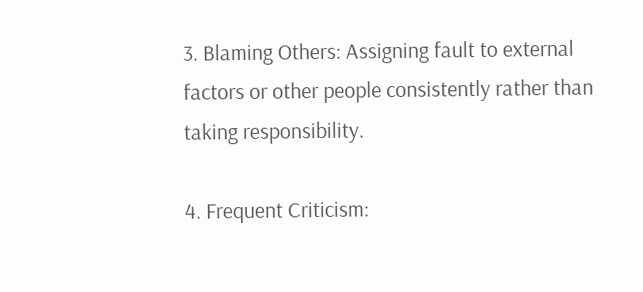3. Blaming Others: Assigning fault to external factors or other people consistently rather than taking responsibility.

4. Frequent Criticism: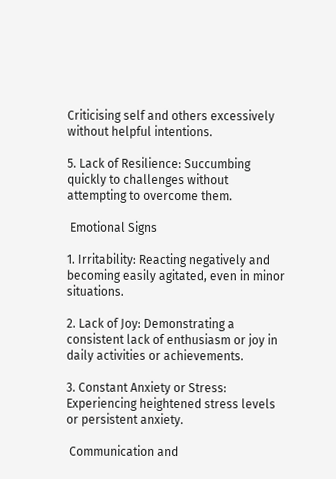Criticising self and others excessively without helpful intentions.

5. Lack of Resilience: Succumbing quickly to challenges without attempting to overcome them.

 Emotional Signs

1. Irritability: Reacting negatively and becoming easily agitated, even in minor situations.

2. Lack of Joy: Demonstrating a consistent lack of enthusiasm or joy in daily activities or achievements.

3. Constant Anxiety or Stress: Experiencing heightened stress levels or persistent anxiety.

 Communication and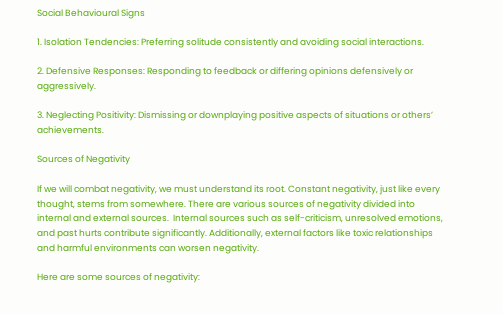Social Behavioural Signs

1. Isolation Tendencies: Preferring solitude consistently and avoiding social interactions.

2. Defensive Responses: Responding to feedback or differing opinions defensively or aggressively.

3. Neglecting Positivity: Dismissing or downplaying positive aspects of situations or others’ achievements.

Sources of Negativity

If we will combat negativity, we must understand its root. Constant negativity, just like every thought, stems from somewhere. There are various sources of negativity divided into internal and external sources.  Internal sources such as self-criticism, unresolved emotions, and past hurts contribute significantly. Additionally, external factors like toxic relationships and harmful environments can worsen negativity.

Here are some sources of negativity: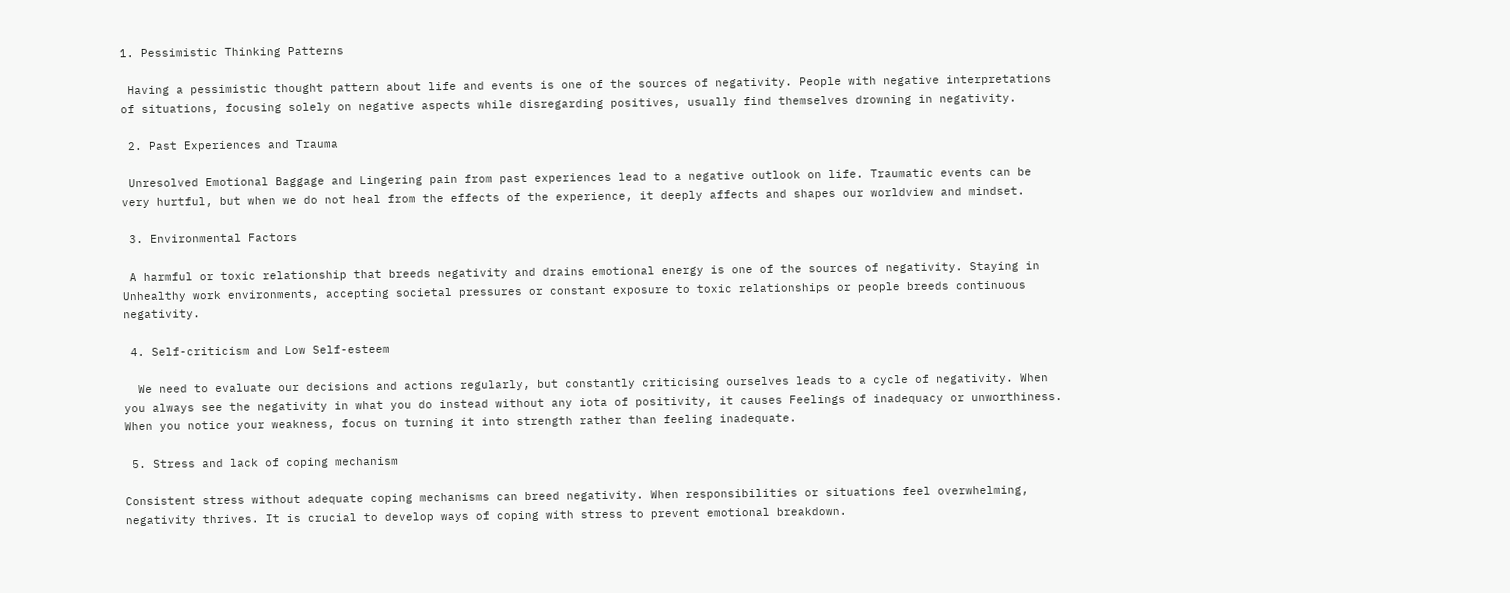1. Pessimistic Thinking Patterns

 Having a pessimistic thought pattern about life and events is one of the sources of negativity. People with negative interpretations of situations, focusing solely on negative aspects while disregarding positives, usually find themselves drowning in negativity.

 2. Past Experiences and Trauma

 Unresolved Emotional Baggage and Lingering pain from past experiences lead to a negative outlook on life. Traumatic events can be very hurtful, but when we do not heal from the effects of the experience, it deeply affects and shapes our worldview and mindset.

 3. Environmental Factors

 A harmful or toxic relationship that breeds negativity and drains emotional energy is one of the sources of negativity. Staying in Unhealthy work environments, accepting societal pressures or constant exposure to toxic relationships or people breeds continuous negativity.

 4. Self-criticism and Low Self-esteem

  We need to evaluate our decisions and actions regularly, but constantly criticising ourselves leads to a cycle of negativity. When you always see the negativity in what you do instead without any iota of positivity, it causes Feelings of inadequacy or unworthiness. When you notice your weakness, focus on turning it into strength rather than feeling inadequate.

 5. Stress and lack of coping mechanism

Consistent stress without adequate coping mechanisms can breed negativity. When responsibilities or situations feel overwhelming, negativity thrives. It is crucial to develop ways of coping with stress to prevent emotional breakdown.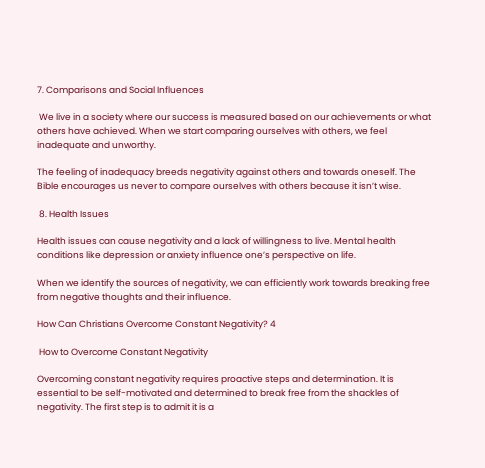7. Comparisons and Social Influences

 We live in a society where our success is measured based on our achievements or what others have achieved. When we start comparing ourselves with others, we feel inadequate and unworthy.

The feeling of inadequacy breeds negativity against others and towards oneself. The Bible encourages us never to compare ourselves with others because it isn’t wise.

 8. Health Issues

Health issues can cause negativity and a lack of willingness to live. Mental health conditions like depression or anxiety influence one’s perspective on life.

When we identify the sources of negativity, we can efficiently work towards breaking free from negative thoughts and their influence.

How Can Christians Overcome Constant Negativity? 4

 How to Overcome Constant Negativity

Overcoming constant negativity requires proactive steps and determination. It is essential to be self-motivated and determined to break free from the shackles of negativity. The first step is to admit it is a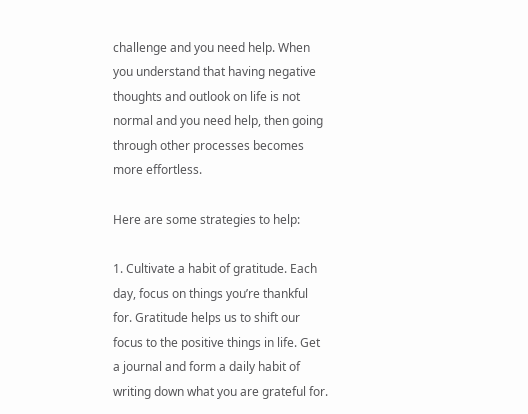challenge and you need help. When you understand that having negative thoughts and outlook on life is not normal and you need help, then going through other processes becomes more effortless.

Here are some strategies to help:

1. Cultivate a habit of gratitude. Each day, focus on things you’re thankful for. Gratitude helps us to shift our focus to the positive things in life. Get a journal and form a daily habit of writing down what you are grateful for.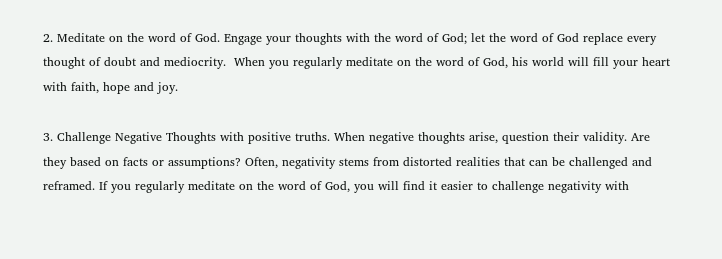2. Meditate on the word of God. Engage your thoughts with the word of God; let the word of God replace every thought of doubt and mediocrity.  When you regularly meditate on the word of God, his world will fill your heart with faith, hope and joy.

3. Challenge Negative Thoughts with positive truths. When negative thoughts arise, question their validity. Are they based on facts or assumptions? Often, negativity stems from distorted realities that can be challenged and reframed. If you regularly meditate on the word of God, you will find it easier to challenge negativity with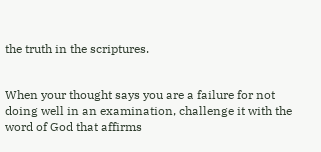the truth in the scriptures.


When your thought says you are a failure for not doing well in an examination, challenge it with the word of God that affirms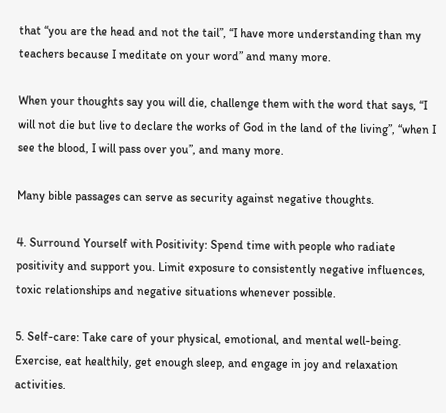that “you are the head and not the tail”, “I have more understanding than my teachers because I meditate on your word” and many more.

When your thoughts say you will die, challenge them with the word that says, “I will not die but live to declare the works of God in the land of the living”, “when I see the blood, I will pass over you”, and many more.

Many bible passages can serve as security against negative thoughts.

4. Surround Yourself with Positivity: Spend time with people who radiate positivity and support you. Limit exposure to consistently negative influences, toxic relationships and negative situations whenever possible.

5. Self-care: Take care of your physical, emotional, and mental well-being. Exercise, eat healthily, get enough sleep, and engage in joy and relaxation activities.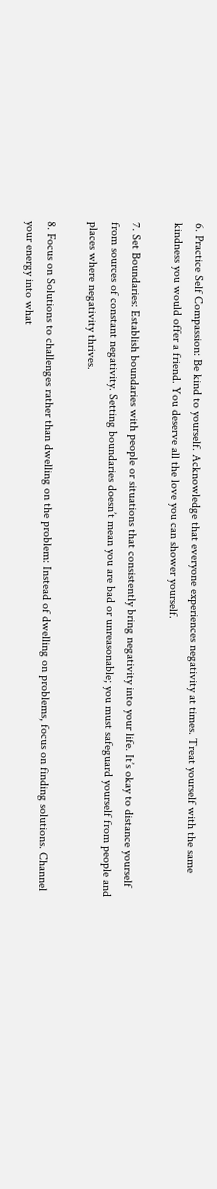6. Practice Self Compassion: Be kind to yourself. Acknowledge that everyone experiences negativity at times. Treat yourself with the same kindness you would offer a friend. You deserve all the love you can shower yourself.

7. Set Boundaries: Establish boundaries with people or situations that consistently bring negativity into your life. It’s okay to distance yourself from sources of constant negativity. Setting boundaries doesn’t mean you are bad or unreasonable; you must safeguard yourself from people and places where negativity thrives.

8. Focus on Solutions to challenges rather than dwelling on the problem: Instead of dwelling on problems, focus on finding solutions. Channel your energy into what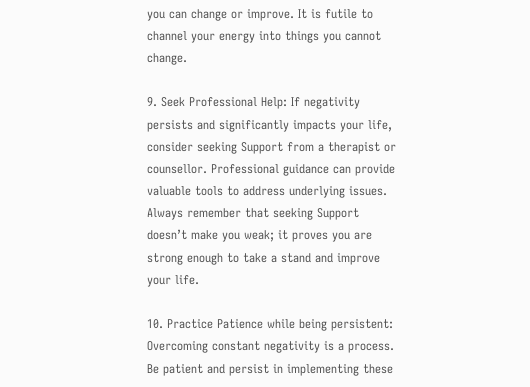you can change or improve. It is futile to channel your energy into things you cannot change.

9. Seek Professional Help: If negativity persists and significantly impacts your life, consider seeking Support from a therapist or counsellor. Professional guidance can provide valuable tools to address underlying issues. Always remember that seeking Support doesn’t make you weak; it proves you are strong enough to take a stand and improve your life.

10. Practice Patience while being persistent: Overcoming constant negativity is a process. Be patient and persist in implementing these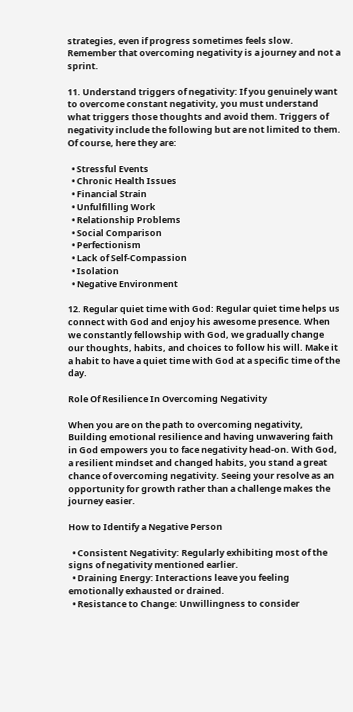strategies, even if progress sometimes feels slow. Remember that overcoming negativity is a journey and not a sprint.

11. Understand triggers of negativity: If you genuinely want to overcome constant negativity, you must understand what triggers those thoughts and avoid them. Triggers of negativity include the following but are not limited to them. Of course, here they are:

  • Stressful Events
  • Chronic Health Issues
  • Financial Strain
  • Unfulfilling Work
  • Relationship Problems
  • Social Comparison
  • Perfectionism
  • Lack of Self-Compassion
  • Isolation
  • Negative Environment

12. Regular quiet time with God: Regular quiet time helps us connect with God and enjoy his awesome presence. When we constantly fellowship with God, we gradually change our thoughts, habits, and choices to follow his will. Make it a habit to have a quiet time with God at a specific time of the day.

Role Of Resilience In Overcoming Negativity

When you are on the path to overcoming negativity, Building emotional resilience and having unwavering faith in God empowers you to face negativity head-on. With God, a resilient mindset and changed habits, you stand a great chance of overcoming negativity. Seeing your resolve as an opportunity for growth rather than a challenge makes the journey easier.

How to Identify a Negative Person

  • Consistent Negativity: Regularly exhibiting most of the signs of negativity mentioned earlier.
  • Draining Energy: Interactions leave you feeling emotionally exhausted or drained.
  • Resistance to Change: Unwillingness to consider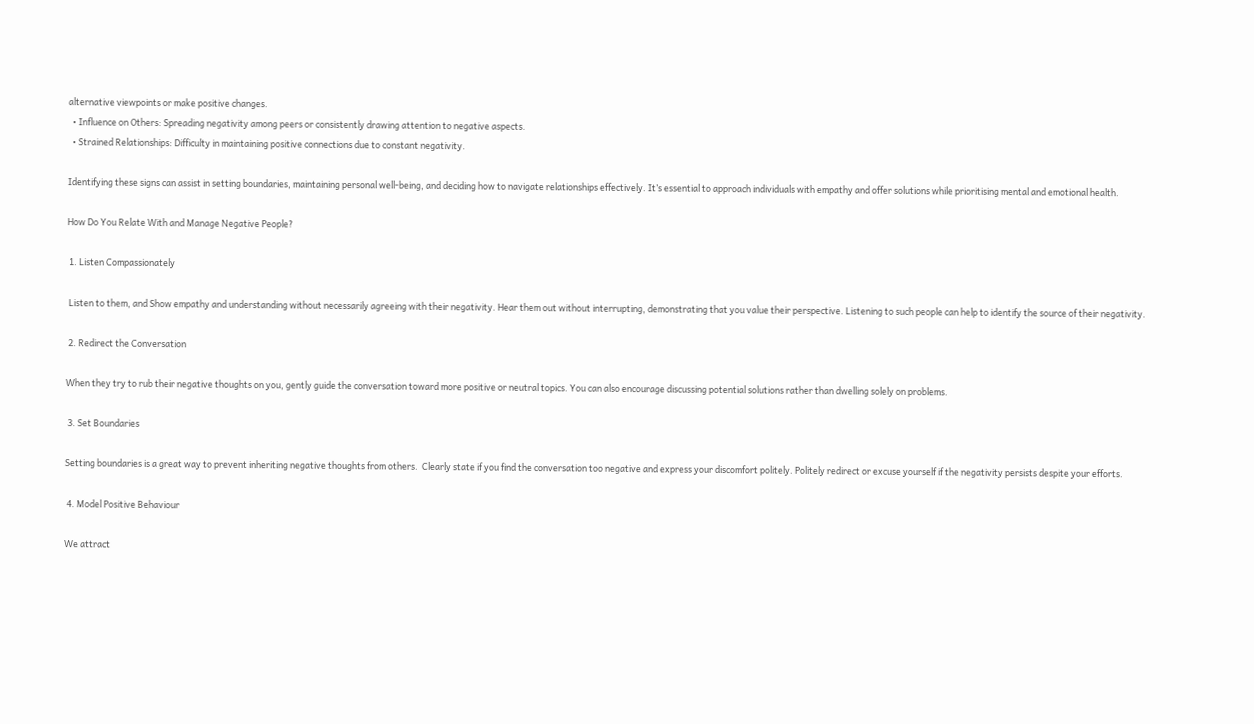alternative viewpoints or make positive changes.
  • Influence on Others: Spreading negativity among peers or consistently drawing attention to negative aspects.
  • Strained Relationships: Difficulty in maintaining positive connections due to constant negativity.

Identifying these signs can assist in setting boundaries, maintaining personal well-being, and deciding how to navigate relationships effectively. It’s essential to approach individuals with empathy and offer solutions while prioritising mental and emotional health.

How Do You Relate With and Manage Negative People?

 1. Listen Compassionately

 Listen to them, and Show empathy and understanding without necessarily agreeing with their negativity. Hear them out without interrupting, demonstrating that you value their perspective. Listening to such people can help to identify the source of their negativity.

 2. Redirect the Conversation

When they try to rub their negative thoughts on you, gently guide the conversation toward more positive or neutral topics. You can also encourage discussing potential solutions rather than dwelling solely on problems.

 3. Set Boundaries

Setting boundaries is a great way to prevent inheriting negative thoughts from others.  Clearly state if you find the conversation too negative and express your discomfort politely. Politely redirect or excuse yourself if the negativity persists despite your efforts.

 4. Model Positive Behaviour

We attract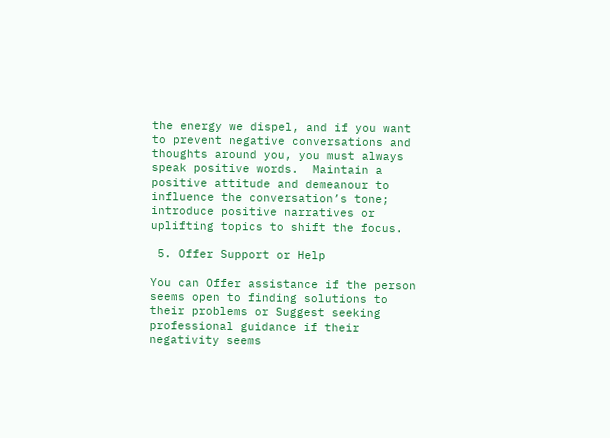the energy we dispel, and if you want to prevent negative conversations and thoughts around you, you must always speak positive words.  Maintain a positive attitude and demeanour to influence the conversation’s tone; introduce positive narratives or uplifting topics to shift the focus.

 5. Offer Support or Help

You can Offer assistance if the person seems open to finding solutions to their problems or Suggest seeking professional guidance if their negativity seems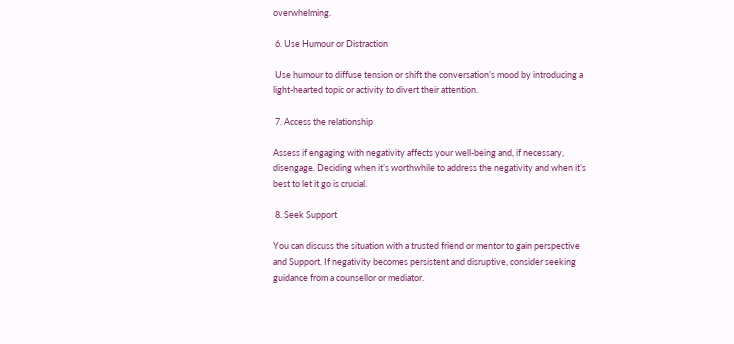overwhelming.

 6. Use Humour or Distraction

 Use humour to diffuse tension or shift the conversation’s mood by introducing a light-hearted topic or activity to divert their attention.

 7. Access the relationship

Assess if engaging with negativity affects your well-being and, if necessary, disengage. Deciding when it’s worthwhile to address the negativity and when it’s best to let it go is crucial.

 8. Seek Support

You can discuss the situation with a trusted friend or mentor to gain perspective and Support. If negativity becomes persistent and disruptive, consider seeking guidance from a counsellor or mediator.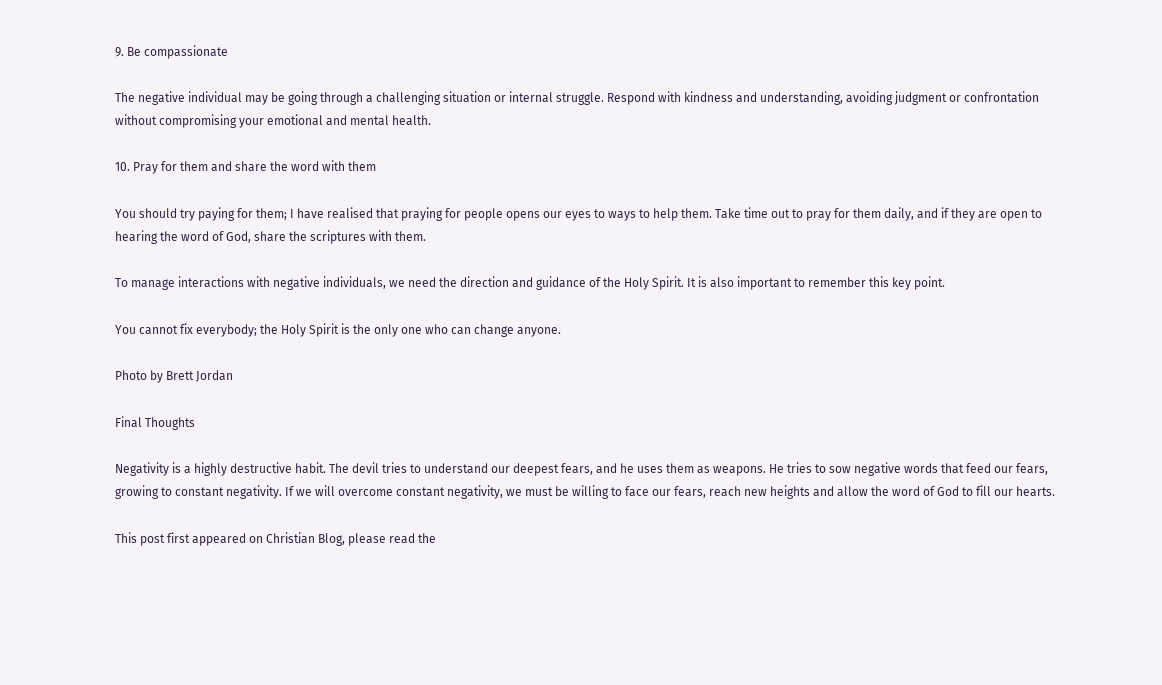9. Be compassionate

The negative individual may be going through a challenging situation or internal struggle. Respond with kindness and understanding, avoiding judgment or confrontation without compromising your emotional and mental health.

10. Pray for them and share the word with them

You should try paying for them; I have realised that praying for people opens our eyes to ways to help them. Take time out to pray for them daily, and if they are open to hearing the word of God, share the scriptures with them.

To manage interactions with negative individuals, we need the direction and guidance of the Holy Spirit. It is also important to remember this key point.

You cannot fix everybody; the Holy Spirit is the only one who can change anyone.

Photo by Brett Jordan

Final Thoughts

Negativity is a highly destructive habit. The devil tries to understand our deepest fears, and he uses them as weapons. He tries to sow negative words that feed our fears, growing to constant negativity. If we will overcome constant negativity, we must be willing to face our fears, reach new heights and allow the word of God to fill our hearts.

This post first appeared on Christian Blog, please read the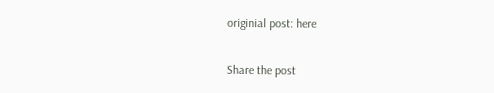originial post: here

Share the post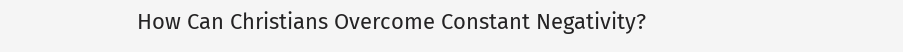How Can Christians Overcome Constant Negativity?